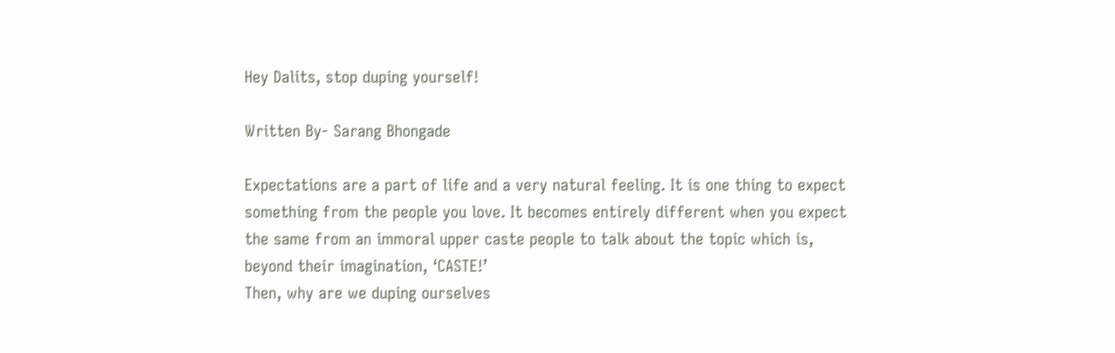Hey Dalits, stop duping yourself!

Written By- Sarang Bhongade

Expectations are a part of life and a very natural feeling. It is one thing to expect something from the people you love. It becomes entirely different when you expect the same from an immoral upper caste people to talk about the topic which is, beyond their imagination, ‘CASTE!’
Then, why are we duping ourselves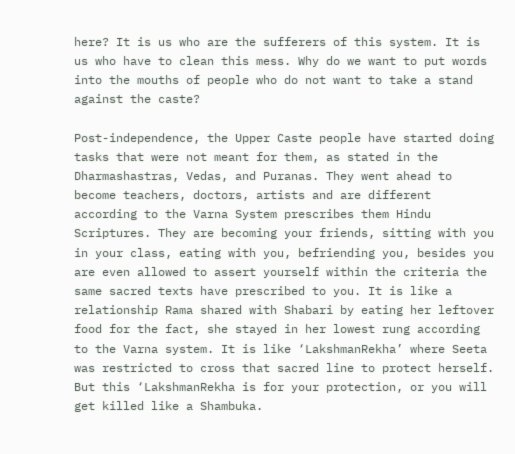here? It is us who are the sufferers of this system. It is us who have to clean this mess. Why do we want to put words into the mouths of people who do not want to take a stand against the caste?

Post-independence, the Upper Caste people have started doing tasks that were not meant for them, as stated in the Dharmashastras, Vedas, and Puranas. They went ahead to become teachers, doctors, artists and are different according to the Varna System prescribes them Hindu Scriptures. They are becoming your friends, sitting with you in your class, eating with you, befriending you, besides you are even allowed to assert yourself within the criteria the same sacred texts have prescribed to you. It is like a relationship Rama shared with Shabari by eating her leftover food for the fact, she stayed in her lowest rung according to the Varna system. It is like ‘LakshmanRekha’ where Seeta was restricted to cross that sacred line to protect herself. But this ‘LakshmanRekha is for your protection, or you will get killed like a Shambuka.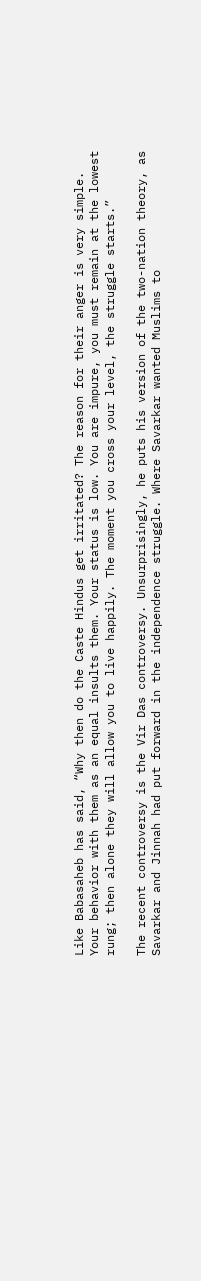Like Babasaheb has said, “Why then do the Caste Hindus get irritated? The reason for their anger is very simple. Your behavior with them as an equal insults them. Your status is low. You are impure, you must remain at the lowest rung; then alone they will allow you to live happily. The moment you cross your level, the struggle starts.”

The recent controversy is the Vir Das controversy. Unsurprisingly, he puts his version of the two-nation theory, as Savarkar and Jinnah had put forward in the independence struggle. Where Savarkar wanted Muslims to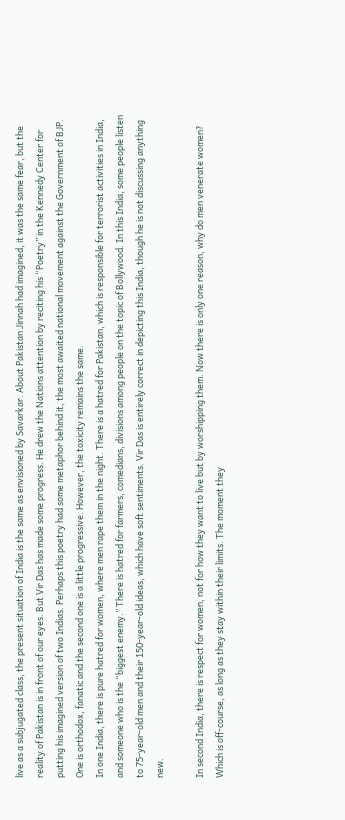live as a subjugated class, the present situation of India is the same as envisioned by Savarkar. About Pakistan Jinnah had imagined, it was the same fear, but the reality of Pakistan is in front of our eyes. But Vir Das has made some progress. He drew the Nations attention by reciting his “Poetry” in the Kennedy Center for putting his imagined version of two Indias. Perhaps this poetry had some metaphor behind it, the most awaited national movement against the Government of BJP. One is orthodox, fanatic and the second one is a little progressive. However, the toxicity remains the same.
In one India, there is pure hatred for women, where men rape them in the night. There is a hatred for Pakistan, which is responsible for terrorist activities in India, and someone who is the “biggest enemy.” There is hatred for farmers, comedians, divisions among people on the topic of Bollywood. In this India, some people listen to 75-year-old men and their 150-year-old ideas, which have soft sentiments. Vir Das is entirely correct in depicting this India, though he is not discussing anything new.

In second India, there is respect for women, not for how they want to live but by worshipping them. Now there is only one reason, why do men venerate women? Which is off-course, as long as they stay within their limits. The moment they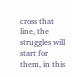cross that line, the struggles will start for them, in this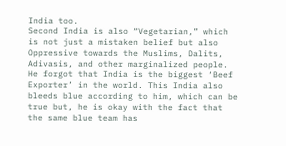India too.
Second India is also “Vegetarian,” which is not just a mistaken belief but also Oppressive towards the Muslims, Dalits, Adivasis, and other marginalized people. He forgot that India is the biggest ‘Beef Exporter’ in the world. This India also bleeds blue according to him, which can be true but, he is okay with the fact that the same blue team has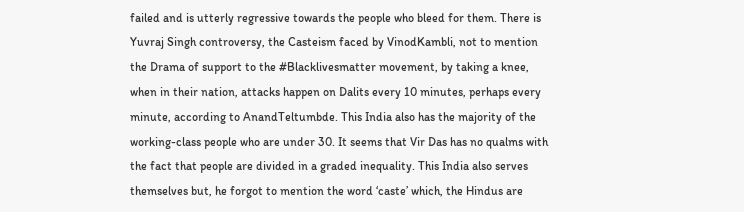failed and is utterly regressive towards the people who bleed for them. There is Yuvraj Singh controversy, the Casteism faced by VinodKambli, not to mention the Drama of support to the #Blacklivesmatter movement, by taking a knee, when in their nation, attacks happen on Dalits every 10 minutes, perhaps every minute, according to AnandTeltumbde. This India also has the majority of the working-class people who are under 30. It seems that Vir Das has no qualms with the fact that people are divided in a graded inequality. This India also serves themselves but, he forgot to mention the word ‘caste’ which, the Hindus are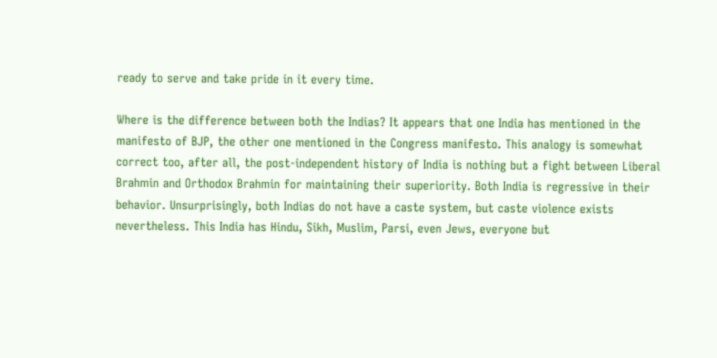ready to serve and take pride in it every time.

Where is the difference between both the Indias? It appears that one India has mentioned in the manifesto of BJP, the other one mentioned in the Congress manifesto. This analogy is somewhat correct too, after all, the post-independent history of India is nothing but a fight between Liberal Brahmin and Orthodox Brahmin for maintaining their superiority. Both India is regressive in their behavior. Unsurprisingly, both Indias do not have a caste system, but caste violence exists nevertheless. This India has Hindu, Sikh, Muslim, Parsi, even Jews, everyone but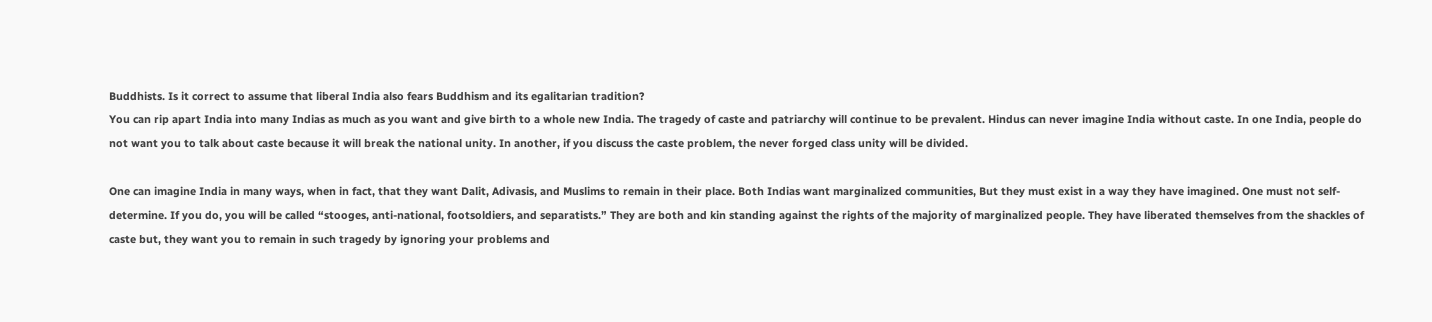Buddhists. Is it correct to assume that liberal India also fears Buddhism and its egalitarian tradition?
You can rip apart India into many Indias as much as you want and give birth to a whole new India. The tragedy of caste and patriarchy will continue to be prevalent. Hindus can never imagine India without caste. In one India, people do not want you to talk about caste because it will break the national unity. In another, if you discuss the caste problem, the never forged class unity will be divided.

One can imagine India in many ways, when in fact, that they want Dalit, Adivasis, and Muslims to remain in their place. Both Indias want marginalized communities, But they must exist in a way they have imagined. One must not self-determine. If you do, you will be called “stooges, anti-national, footsoldiers, and separatists.” They are both and kin standing against the rights of the majority of marginalized people. They have liberated themselves from the shackles of caste but, they want you to remain in such tragedy by ignoring your problems and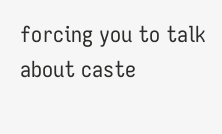forcing you to talk about caste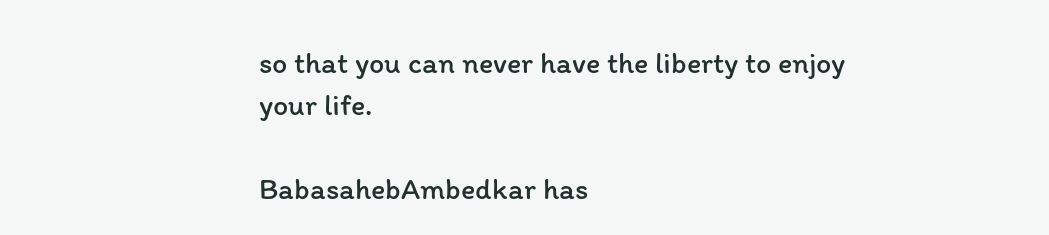so that you can never have the liberty to enjoy your life.

BabasahebAmbedkar has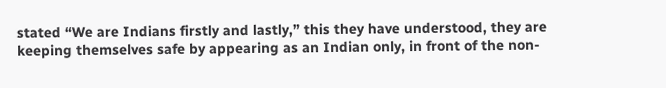stated “We are Indians firstly and lastly,” this they have understood, they are keeping themselves safe by appearing as an Indian only, in front of the non-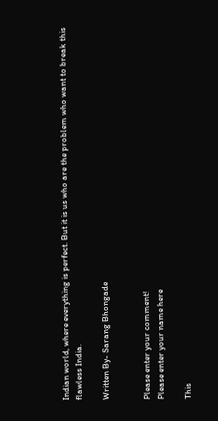Indian world, where everything is perfect. But it is us who are the problem who want to break this flawless India.

Written By- Sarang Bhongade


Please enter your comment!
Please enter your name here

This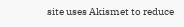site uses Akismet to reduce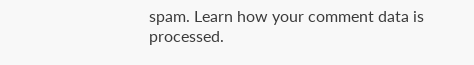spam. Learn how your comment data is processed.